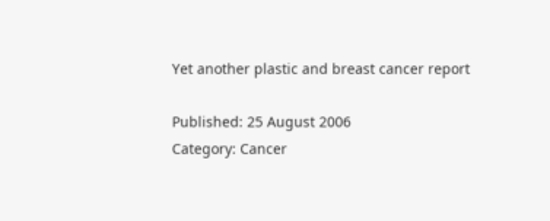Yet another plastic and breast cancer report

Published: 25 August 2006
Category: Cancer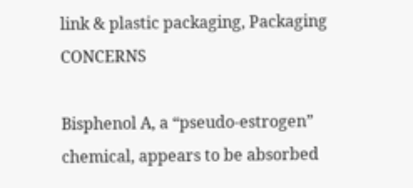link & plastic packaging, Packaging CONCERNS

Bisphenol A, a “pseudo-estrogen” chemical, appears to be absorbed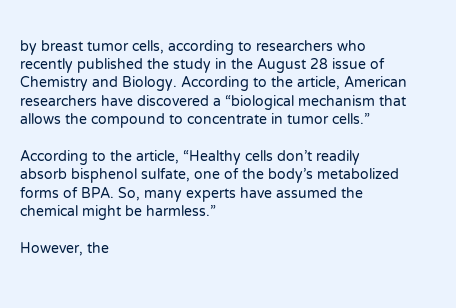by breast tumor cells, according to researchers who recently published the study in the August 28 issue of Chemistry and Biology. According to the article, American researchers have discovered a “biological mechanism that allows the compound to concentrate in tumor cells.”

According to the article, “Healthy cells don’t readily absorb bisphenol sulfate, one of the body’s metabolized forms of BPA. So, many experts have assumed the chemical might be harmless.”

However, the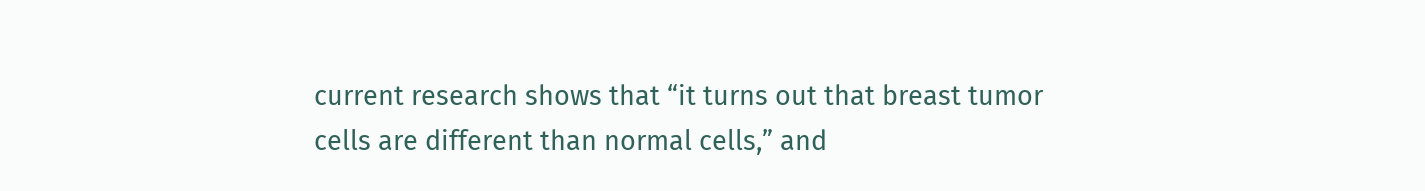current research shows that “it turns out that breast tumor cells are different than normal cells,” and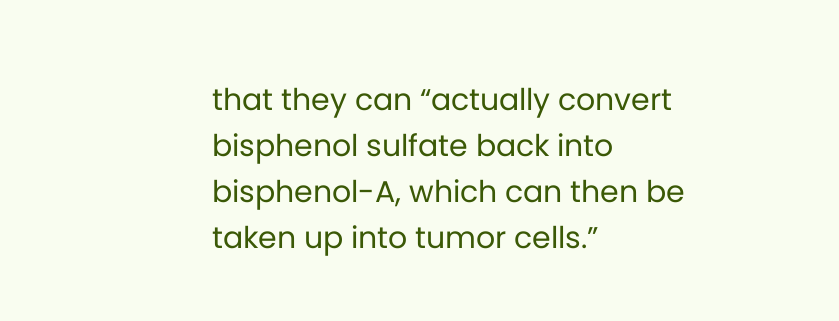that they can “actually convert bisphenol sulfate back into bisphenol-A, which can then be taken up into tumor cells.”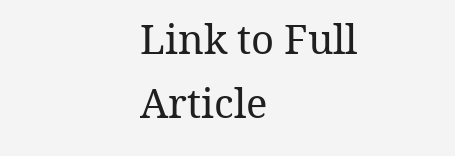Link to Full Article